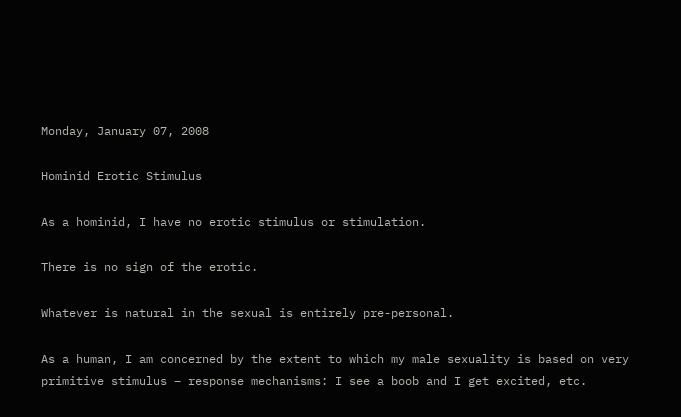Monday, January 07, 2008

Hominid Erotic Stimulus

As a hominid, I have no erotic stimulus or stimulation.

There is no sign of the erotic.

Whatever is natural in the sexual is entirely pre-personal.

As a human, I am concerned by the extent to which my male sexuality is based on very primitive stimulus – response mechanisms: I see a boob and I get excited, etc.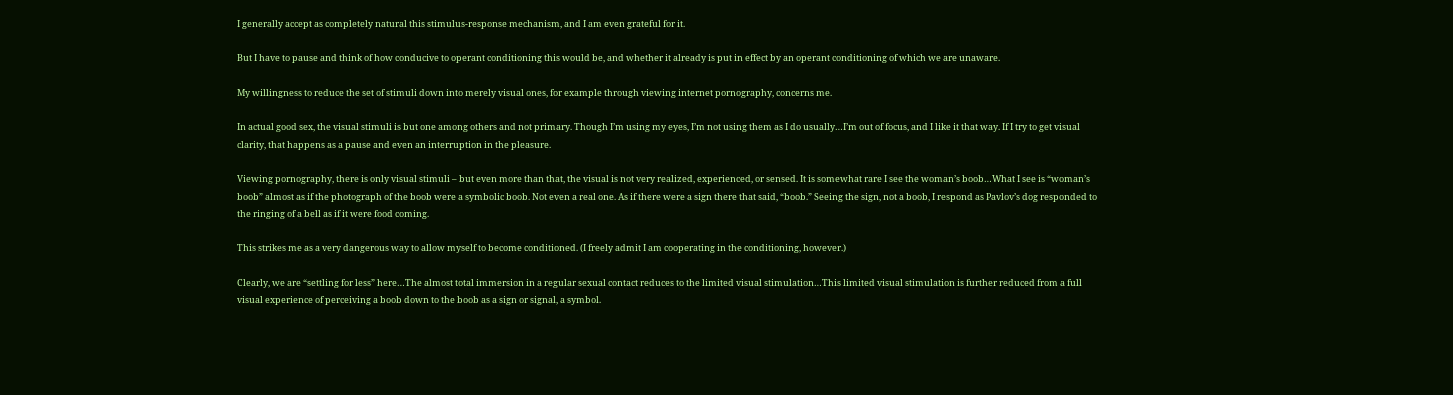I generally accept as completely natural this stimulus-response mechanism, and I am even grateful for it.

But I have to pause and think of how conducive to operant conditioning this would be, and whether it already is put in effect by an operant conditioning of which we are unaware.

My willingness to reduce the set of stimuli down into merely visual ones, for example through viewing internet pornography, concerns me.

In actual good sex, the visual stimuli is but one among others and not primary. Though I’m using my eyes, I’m not using them as I do usually…I’m out of focus, and I like it that way. If I try to get visual clarity, that happens as a pause and even an interruption in the pleasure.

Viewing pornography, there is only visual stimuli – but even more than that, the visual is not very realized, experienced, or sensed. It is somewhat rare I see the woman’s boob…What I see is “woman’s boob” almost as if the photograph of the boob were a symbolic boob. Not even a real one. As if there were a sign there that said, “boob.” Seeing the sign, not a boob, I respond as Pavlov’s dog responded to the ringing of a bell as if it were food coming.

This strikes me as a very dangerous way to allow myself to become conditioned. (I freely admit I am cooperating in the conditioning, however.)

Clearly, we are “settling for less” here…The almost total immersion in a regular sexual contact reduces to the limited visual stimulation…This limited visual stimulation is further reduced from a full visual experience of perceiving a boob down to the boob as a sign or signal, a symbol.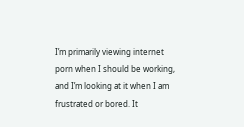I’m primarily viewing internet porn when I should be working, and I’m looking at it when I am frustrated or bored. It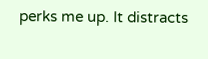perks me up. It distracts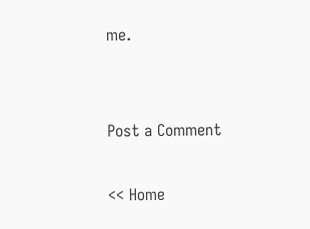me.


Post a Comment

<< Home